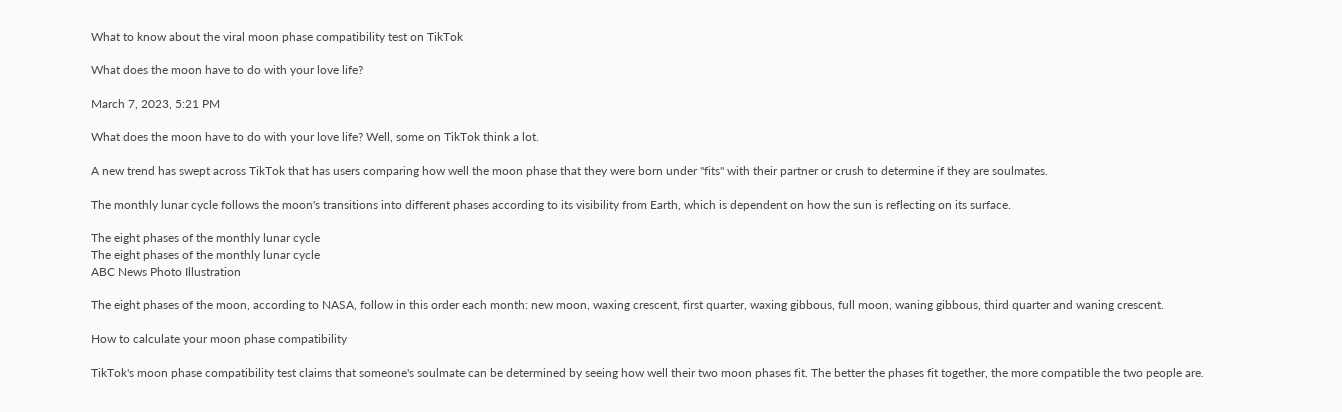What to know about the viral moon phase compatibility test on TikTok

What does the moon have to do with your love life?

March 7, 2023, 5:21 PM

What does the moon have to do with your love life? Well, some on TikTok think a lot.

A new trend has swept across TikTok that has users comparing how well the moon phase that they were born under "fits" with their partner or crush to determine if they are soulmates.

The monthly lunar cycle follows the moon's transitions into different phases according to its visibility from Earth, which is dependent on how the sun is reflecting on its surface.

The eight phases of the monthly lunar cycle
The eight phases of the monthly lunar cycle
ABC News Photo Illustration

The eight phases of the moon, according to NASA, follow in this order each month: new moon, waxing crescent, first quarter, waxing gibbous, full moon, waning gibbous, third quarter and waning crescent.

How to calculate your moon phase compatibility

TikTok's moon phase compatibility test claims that someone's soulmate can be determined by seeing how well their two moon phases fit. The better the phases fit together, the more compatible the two people are.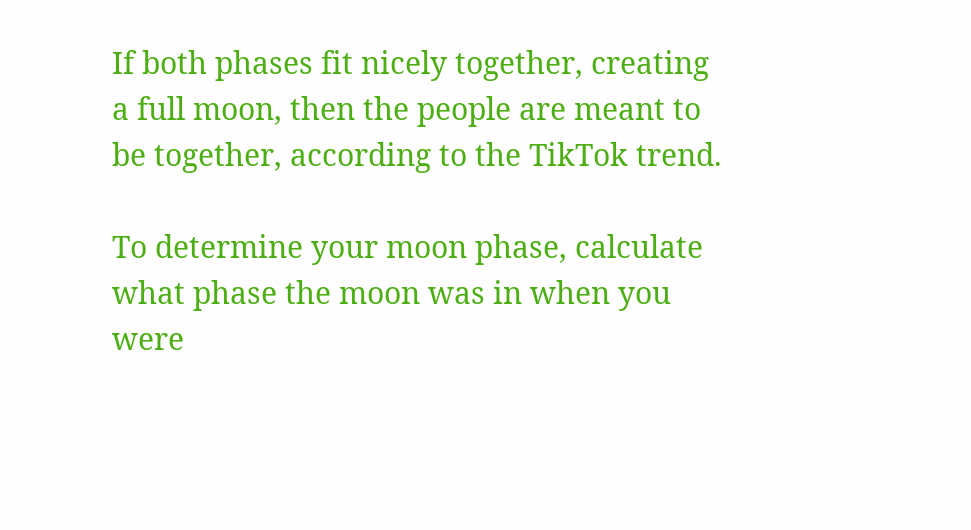If both phases fit nicely together, creating a full moon, then the people are meant to be together, according to the TikTok trend.

To determine your moon phase, calculate what phase the moon was in when you were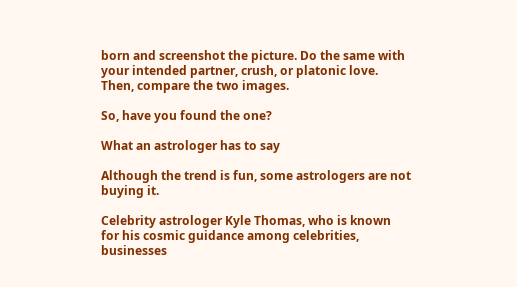born and screenshot the picture. Do the same with your intended partner, crush, or platonic love. Then, compare the two images.

So, have you found the one?

What an astrologer has to say

Although the trend is fun, some astrologers are not buying it.

Celebrity astrologer Kyle Thomas, who is known for his cosmic guidance among celebrities, businesses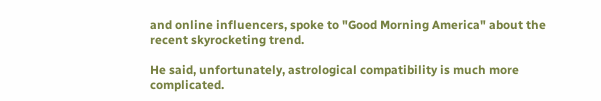and online influencers, spoke to "Good Morning America" about the recent skyrocketing trend.

He said, unfortunately, astrological compatibility is much more complicated.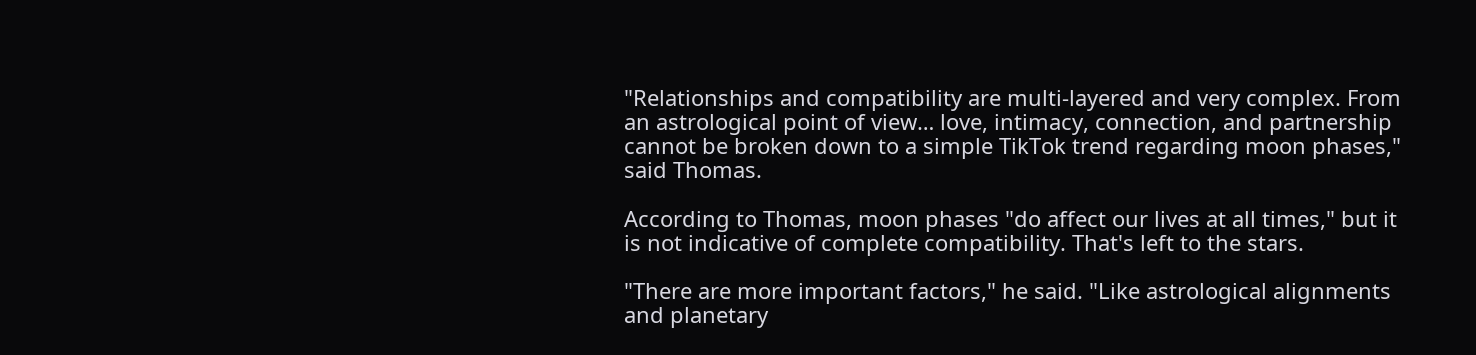"Relationships and compatibility are multi-layered and very complex. From an astrological point of view… love, intimacy, connection, and partnership cannot be broken down to a simple TikTok trend regarding moon phases," said Thomas.

According to Thomas, moon phases "do affect our lives at all times," but it is not indicative of complete compatibility. That's left to the stars.

"There are more important factors," he said. "Like astrological alignments and planetary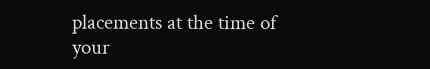placements at the time of your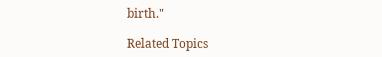birth."

Related Topics